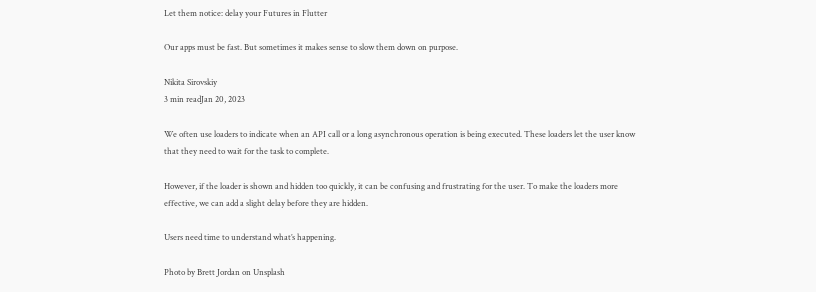Let them notice: delay your Futures in Flutter

Our apps must be fast. But sometimes it makes sense to slow them down on purpose.

Nikita Sirovskiy
3 min readJan 20, 2023

We often use loaders to indicate when an API call or a long asynchronous operation is being executed. These loaders let the user know that they need to wait for the task to complete.

However, if the loader is shown and hidden too quickly, it can be confusing and frustrating for the user. To make the loaders more effective, we can add a slight delay before they are hidden.

Users need time to understand what’s happening.

Photo by Brett Jordan on Unsplash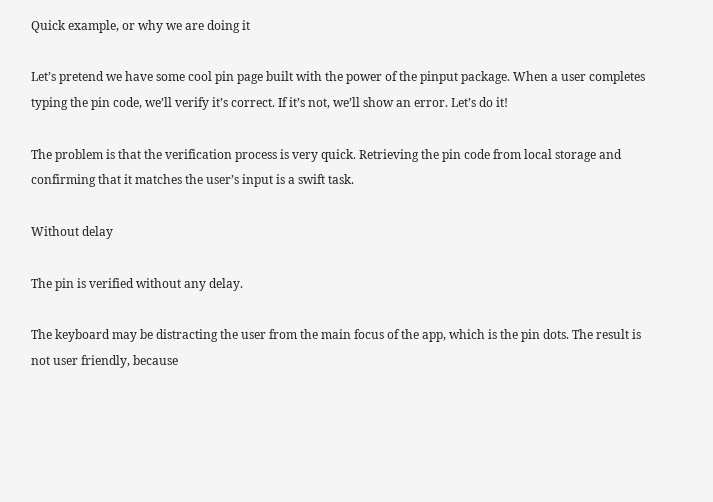Quick example, or why we are doing it

Let’s pretend we have some cool pin page built with the power of the pinput package. When a user completes typing the pin code, we’ll verify it’s correct. If it’s not, we’ll show an error. Let’s do it!

The problem is that the verification process is very quick. Retrieving the pin code from local storage and confirming that it matches the user’s input is a swift task.

Without delay

The pin is verified without any delay.

The keyboard may be distracting the user from the main focus of the app, which is the pin dots. The result is not user friendly, because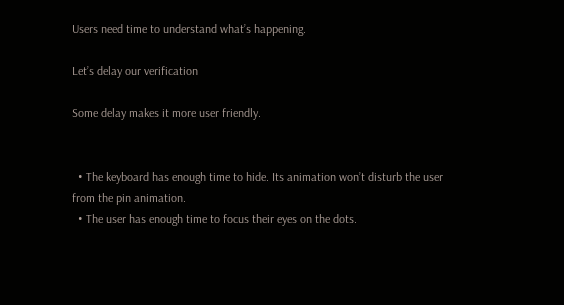Users need time to understand what’s happening.

Let’s delay our verification

Some delay makes it more user friendly.


  • The keyboard has enough time to hide. Its animation won’t disturb the user from the pin animation.
  • The user has enough time to focus their eyes on the dots.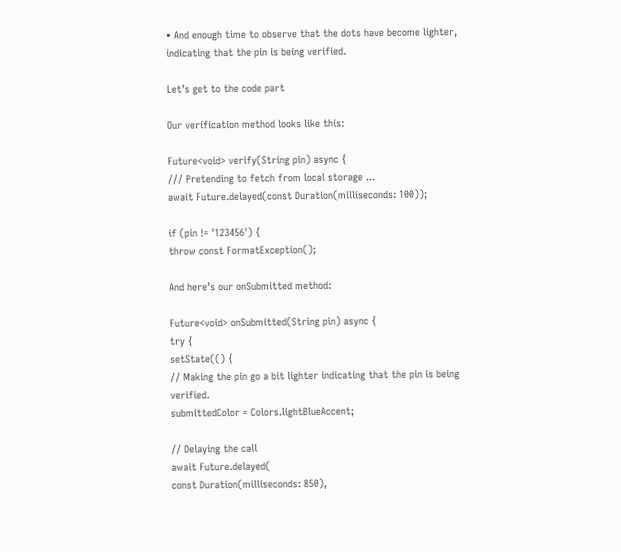• And enough time to observe that the dots have become lighter, indicating that the pin is being verified.

Let’s get to the code part

Our verification method looks like this:

Future<void> verify(String pin) async {
/// Pretending to fetch from local storage ...
await Future.delayed(const Duration(milliseconds: 100));

if (pin != '123456') {
throw const FormatException();

And here’s our onSubmitted method:

Future<void> onSubmitted(String pin) async {
try {
setState(() {
// Making the pin go a bit lighter indicating that the pin is being verified.
submittedColor = Colors.lightBlueAccent;

// Delaying the call
await Future.delayed(
const Duration(milliseconds: 850),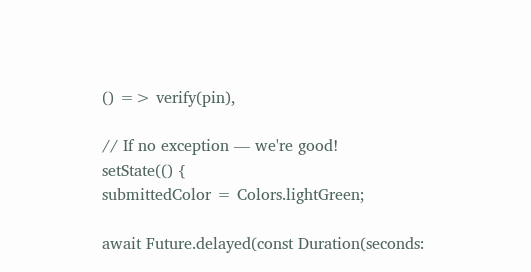() => verify(pin),

// If no exception — we're good!
setState(() {
submittedColor = Colors.lightGreen;

await Future.delayed(const Duration(seconds: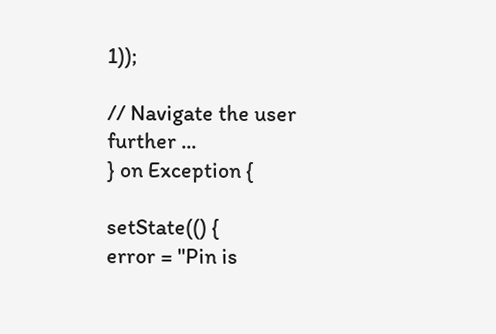1));

// Navigate the user further ...
} on Exception {

setState(() {
error = "Pin is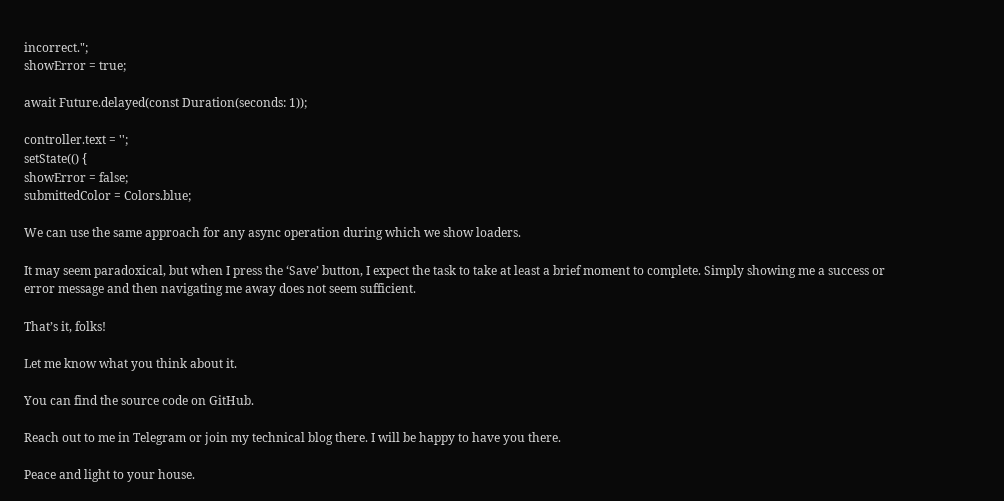incorrect.";
showError = true;

await Future.delayed(const Duration(seconds: 1));

controller.text = '';
setState(() {
showError = false;
submittedColor = Colors.blue;

We can use the same approach for any async operation during which we show loaders.

It may seem paradoxical, but when I press the ‘Save’ button, I expect the task to take at least a brief moment to complete. Simply showing me a success or error message and then navigating me away does not seem sufficient.

That’s it, folks!

Let me know what you think about it.

You can find the source code on GitHub.

Reach out to me in Telegram or join my technical blog there. I will be happy to have you there.

Peace and light to your house.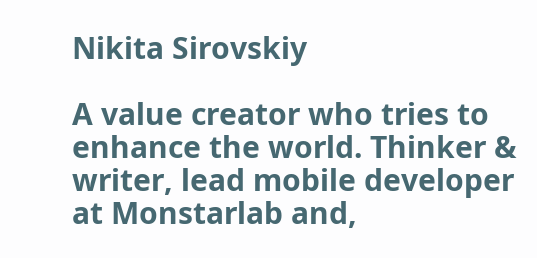Nikita Sirovskiy

A value creator who tries to enhance the world. Thinker & writer, lead mobile developer at Monstarlab and,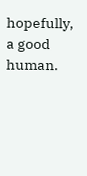hopefully, a good human.